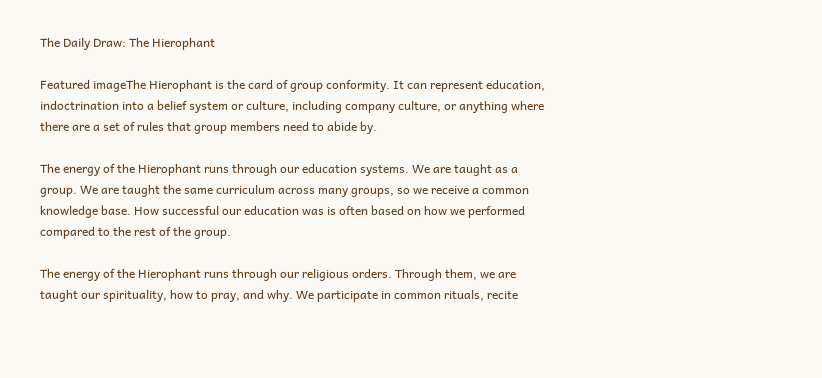The Daily Draw: The Hierophant

Featured imageThe Hierophant is the card of group conformity. It can represent education, indoctrination into a belief system or culture, including company culture, or anything where there are a set of rules that group members need to abide by.

The energy of the Hierophant runs through our education systems. We are taught as a group. We are taught the same curriculum across many groups, so we receive a common knowledge base. How successful our education was is often based on how we performed compared to the rest of the group.

The energy of the Hierophant runs through our religious orders. Through them, we are taught our spirituality, how to pray, and why. We participate in common rituals, recite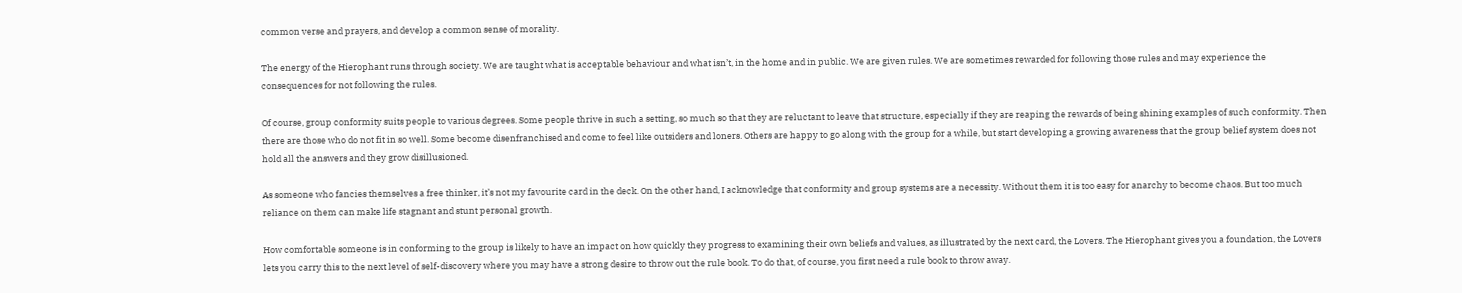common verse and prayers, and develop a common sense of morality.

The energy of the Hierophant runs through society. We are taught what is acceptable behaviour and what isn’t, in the home and in public. We are given rules. We are sometimes rewarded for following those rules and may experience the consequences for not following the rules.

Of course, group conformity suits people to various degrees. Some people thrive in such a setting, so much so that they are reluctant to leave that structure, especially if they are reaping the rewards of being shining examples of such conformity. Then there are those who do not fit in so well. Some become disenfranchised and come to feel like outsiders and loners. Others are happy to go along with the group for a while, but start developing a growing awareness that the group belief system does not hold all the answers and they grow disillusioned.

As someone who fancies themselves a free thinker, it’s not my favourite card in the deck. On the other hand, I acknowledge that conformity and group systems are a necessity. Without them it is too easy for anarchy to become chaos. But too much reliance on them can make life stagnant and stunt personal growth.

How comfortable someone is in conforming to the group is likely to have an impact on how quickly they progress to examining their own beliefs and values, as illustrated by the next card, the Lovers. The Hierophant gives you a foundation, the Lovers lets you carry this to the next level of self-discovery where you may have a strong desire to throw out the rule book. To do that, of course, you first need a rule book to throw away.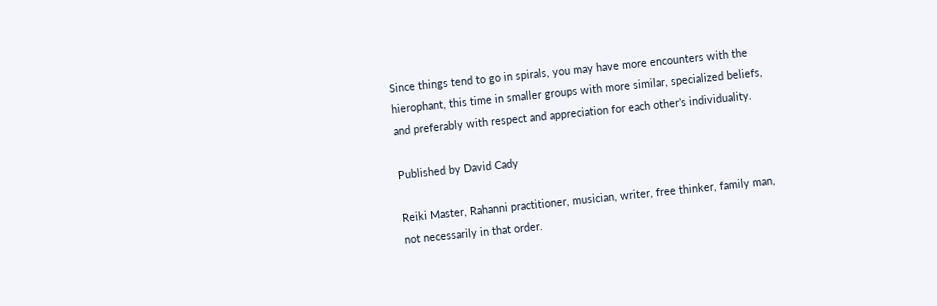Since things tend to go in spirals, you may have more encounters with the hierophant, this time in smaller groups with more similar, specialized beliefs, and preferably with respect and appreciation for each other’s individuality.

Published by David Cady

Reiki Master, Rahanni practitioner, musician, writer, free thinker, family man, not necessarily in that order.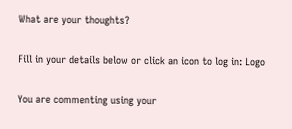What are your thoughts?

Fill in your details below or click an icon to log in: Logo

You are commenting using your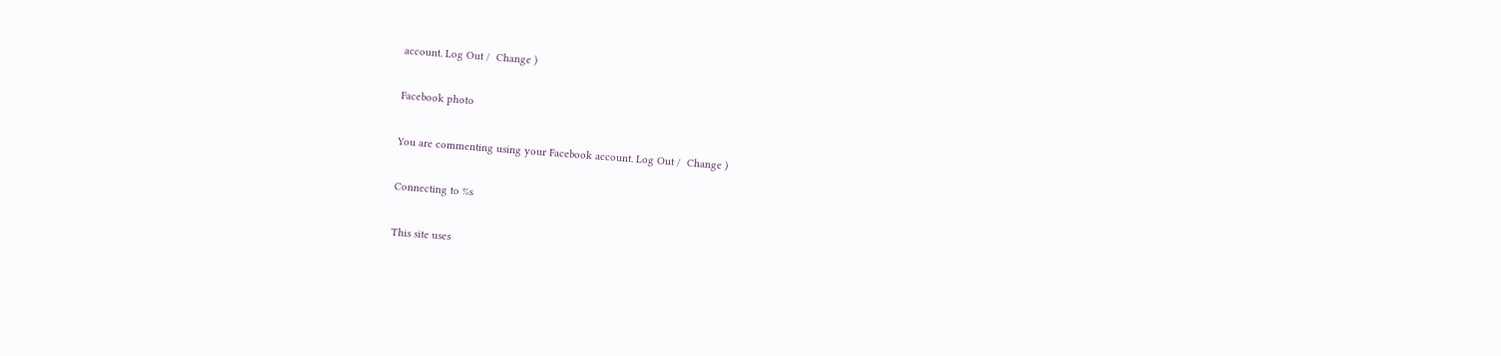account. Log Out /  Change )

Facebook photo

You are commenting using your Facebook account. Log Out /  Change )

Connecting to %s

This site uses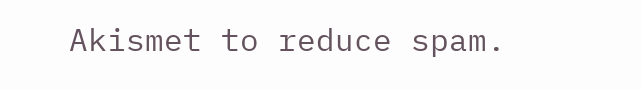Akismet to reduce spam.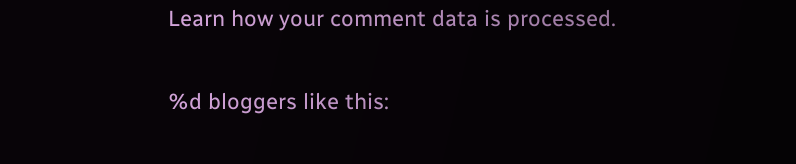Learn how your comment data is processed.

%d bloggers like this: